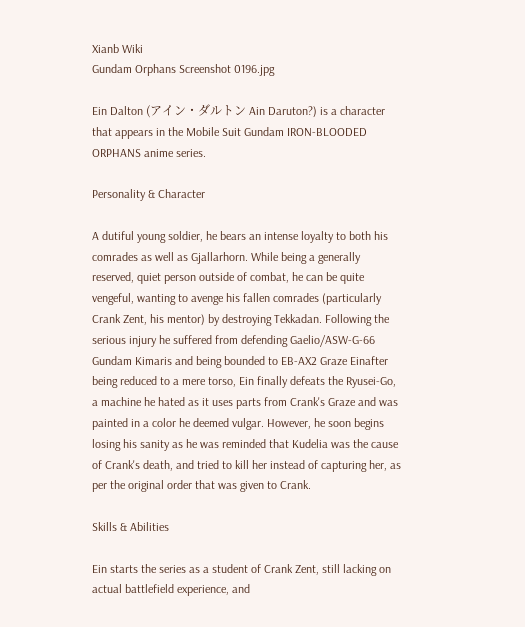Xianb Wiki
Gundam Orphans Screenshot 0196.jpg

Ein Dalton (アイン・ダルトン Ain Daruton?) is a character that appears in the Mobile Suit Gundam IRON-BLOODED ORPHANS anime series.

Personality & Character

A dutiful young soldier, he bears an intense loyalty to both his comrades as well as Gjallarhorn. While being a generally reserved, quiet person outside of combat, he can be quite vengeful, wanting to avenge his fallen comrades (particularly Crank Zent, his mentor) by destroying Tekkadan. Following the serious injury he suffered from defending Gaelio/ASW-G-66 Gundam Kimaris and being bounded to EB-AX2 Graze Einafter being reduced to a mere torso, Ein finally defeats the Ryusei-Go, a machine he hated as it uses parts from Crank's Graze and was painted in a color he deemed vulgar. However, he soon begins losing his sanity as he was reminded that Kudelia was the cause of Crank's death, and tried to kill her instead of capturing her, as per the original order that was given to Crank.

Skills & Abilities

Ein starts the series as a student of Crank Zent, still lacking on actual battlefield experience, and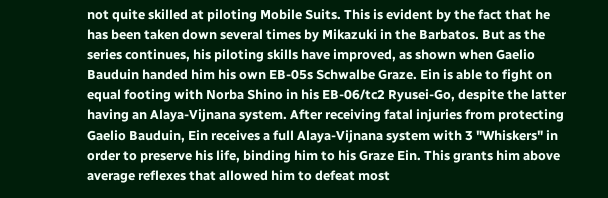not quite skilled at piloting Mobile Suits. This is evident by the fact that he has been taken down several times by Mikazuki in the Barbatos. But as the series continues, his piloting skills have improved, as shown when Gaelio Bauduin handed him his own EB-05s Schwalbe Graze. Ein is able to fight on equal footing with Norba Shino in his EB-06/tc2 Ryusei-Go, despite the latter having an Alaya-Vijnana system. After receiving fatal injuries from protecting Gaelio Bauduin, Ein receives a full Alaya-Vijnana system with 3 "Whiskers" in order to preserve his life, binding him to his Graze Ein. This grants him above average reflexes that allowed him to defeat most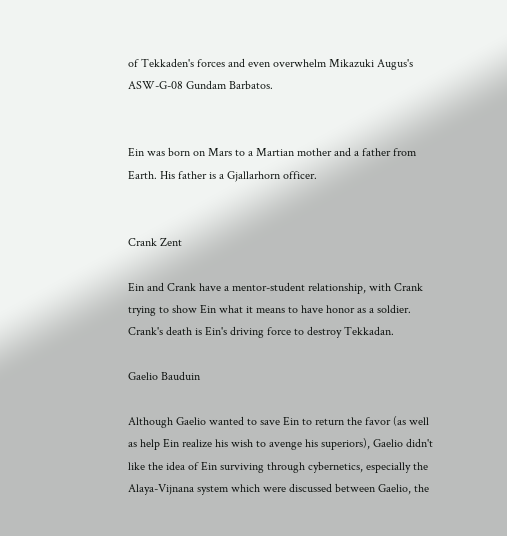of Tekkaden's forces and even overwhelm Mikazuki Augus's ASW-G-08 Gundam Barbatos.


Ein was born on Mars to a Martian mother and a father from Earth. His father is a Gjallarhorn officer.


Crank Zent

Ein and Crank have a mentor-student relationship, with Crank trying to show Ein what it means to have honor as a soldier. Crank's death is Ein's driving force to destroy Tekkadan.

Gaelio Bauduin

Although Gaelio wanted to save Ein to return the favor (as well as help Ein realize his wish to avenge his superiors), Gaelio didn't like the idea of Ein surviving through cybernetics, especially the Alaya-Vijnana system which were discussed between Gaelio, the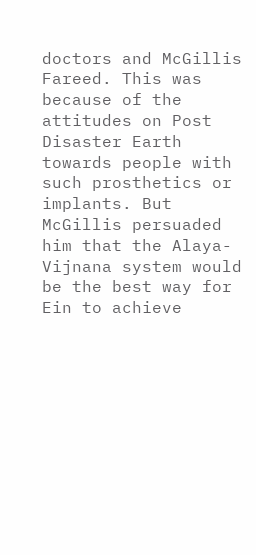doctors and McGillis Fareed. This was because of the attitudes on Post Disaster Earth towards people with such prosthetics or implants. But McGillis persuaded him that the Alaya-Vijnana system would be the best way for Ein to achieve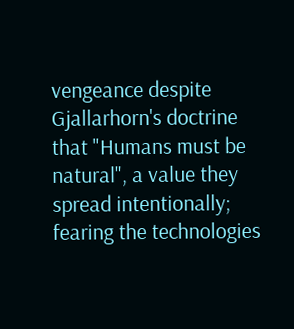vengeance despite Gjallarhorn's doctrine that "Humans must be natural", a value they spread intentionally; fearing the technologies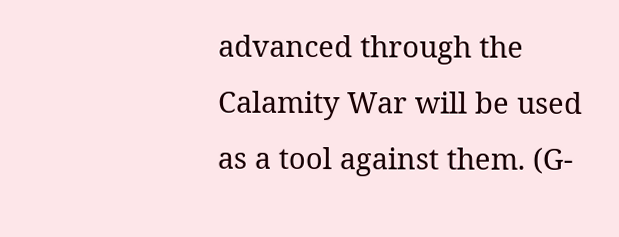advanced through the Calamity War will be used as a tool against them. (G-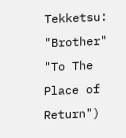Tekketsu: "Brother" "To The Place of Return")